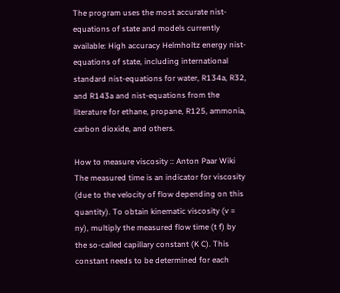The program uses the most accurate nist-equations of state and models currently available: High accuracy Helmholtz energy nist-equations of state, including international standard nist-equations for water, R134a, R32, and R143a and nist-equations from the literature for ethane, propane, R125, ammonia, carbon dioxide, and others.

How to measure viscosity :: Anton Paar Wiki The measured time is an indicator for viscosity (due to the velocity of flow depending on this quantity). To obtain kinematic viscosity (v = ny), multiply the measured flow time (t f) by the so-called capillary constant (K C). This constant needs to be determined for each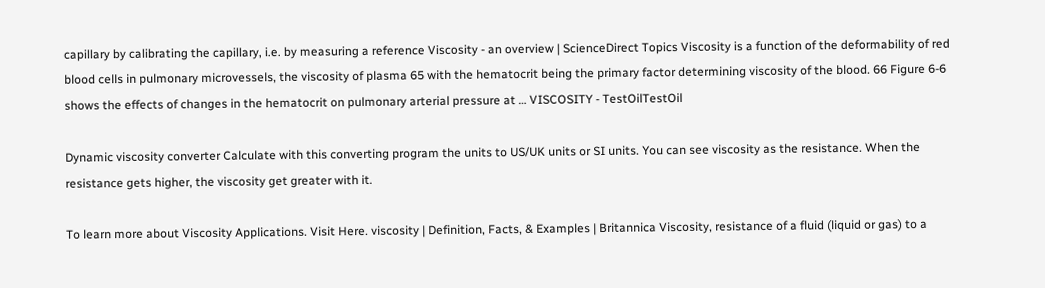capillary by calibrating the capillary, i.e. by measuring a reference Viscosity - an overview | ScienceDirect Topics Viscosity is a function of the deformability of red blood cells in pulmonary microvessels, the viscosity of plasma 65 with the hematocrit being the primary factor determining viscosity of the blood. 66 Figure 6-6 shows the effects of changes in the hematocrit on pulmonary arterial pressure at … VISCOSITY - TestOilTestOil

Dynamic viscosity converter Calculate with this converting program the units to US/UK units or SI units. You can see viscosity as the resistance. When the resistance gets higher, the viscosity get greater with it.

To learn more about Viscosity Applications. Visit Here. viscosity | Definition, Facts, & Examples | Britannica Viscosity, resistance of a fluid (liquid or gas) to a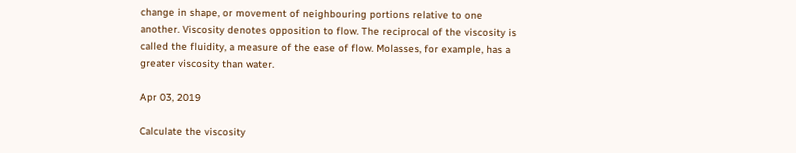change in shape, or movement of neighbouring portions relative to one another. Viscosity denotes opposition to flow. The reciprocal of the viscosity is called the fluidity, a measure of the ease of flow. Molasses, for example, has a greater viscosity than water.

Apr 03, 2019

Calculate the viscosity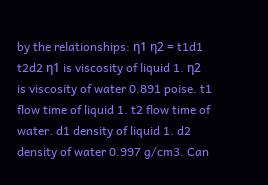by the relationships: η1 η2 = t1d1 t2d2 η1 is viscosity of liquid 1. η2 is viscosity of water 0.891 poise. t1 flow time of liquid 1. t2 flow time of water. d1 density of liquid 1. d2 density of water 0.997 g/cm3. Can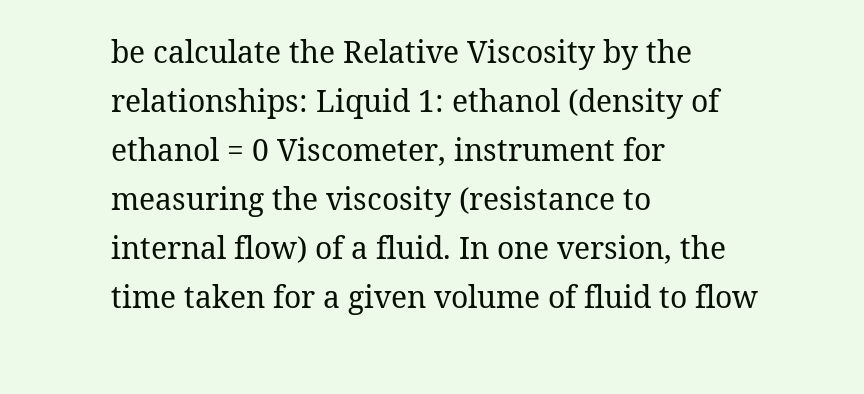be calculate the Relative Viscosity by the relationships: Liquid 1: ethanol (density of ethanol = 0 Viscometer, instrument for measuring the viscosity (resistance to internal flow) of a fluid. In one version, the time taken for a given volume of fluid to flow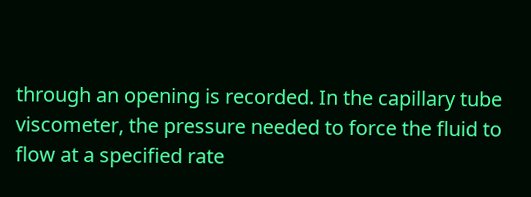through an opening is recorded. In the capillary tube viscometer, the pressure needed to force the fluid to flow at a specified rate